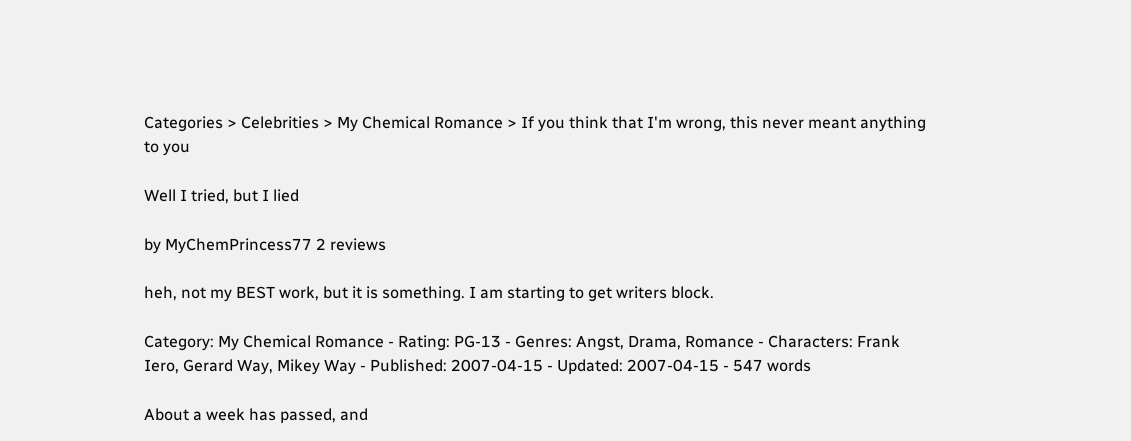Categories > Celebrities > My Chemical Romance > If you think that I'm wrong, this never meant anything to you

Well I tried, but I lied

by MyChemPrincess77 2 reviews

heh, not my BEST work, but it is something. I am starting to get writers block.

Category: My Chemical Romance - Rating: PG-13 - Genres: Angst, Drama, Romance - Characters: Frank Iero, Gerard Way, Mikey Way - Published: 2007-04-15 - Updated: 2007-04-15 - 547 words

About a week has passed, and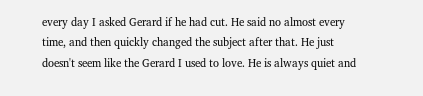every day I asked Gerard if he had cut. He said no almost every time, and then quickly changed the subject after that. He just doesn't seem like the Gerard I used to love. He is always quiet and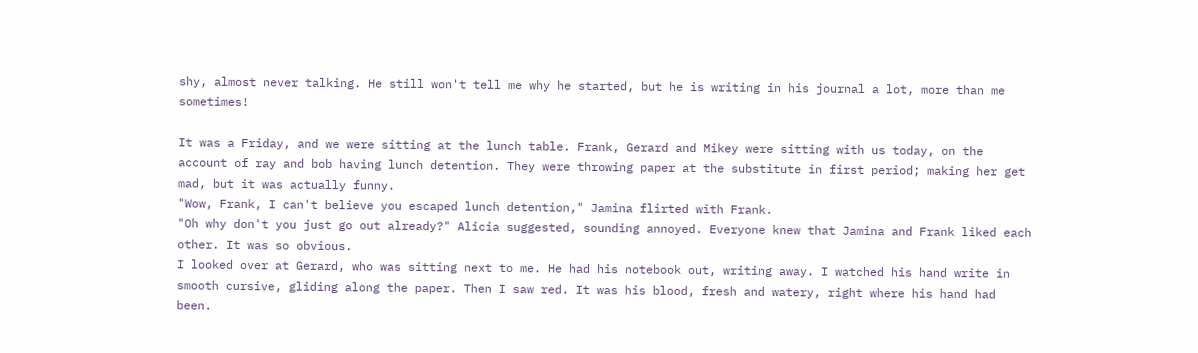shy, almost never talking. He still won't tell me why he started, but he is writing in his journal a lot, more than me sometimes!

It was a Friday, and we were sitting at the lunch table. Frank, Gerard and Mikey were sitting with us today, on the account of ray and bob having lunch detention. They were throwing paper at the substitute in first period; making her get mad, but it was actually funny.
"Wow, Frank, I can't believe you escaped lunch detention," Jamina flirted with Frank.
"Oh why don't you just go out already?" Alicia suggested, sounding annoyed. Everyone knew that Jamina and Frank liked each other. It was so obvious.
I looked over at Gerard, who was sitting next to me. He had his notebook out, writing away. I watched his hand write in smooth cursive, gliding along the paper. Then I saw red. It was his blood, fresh and watery, right where his hand had been.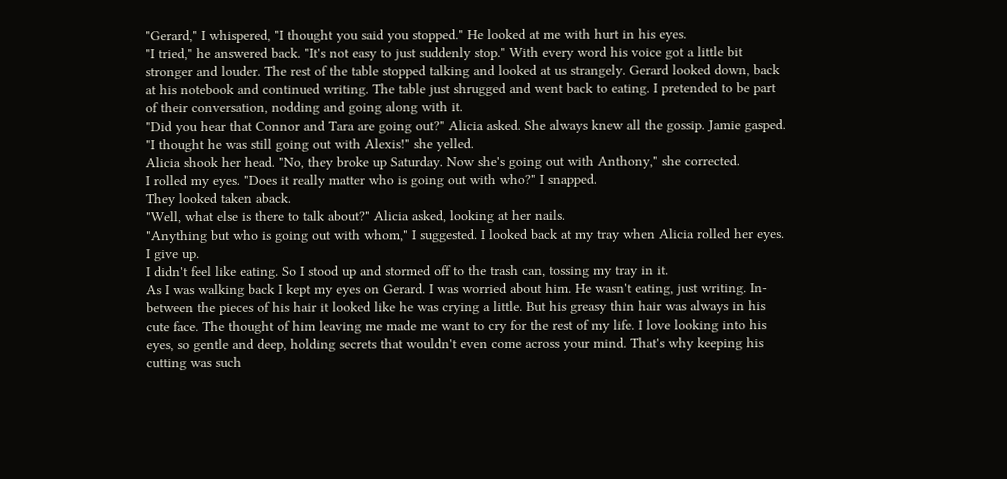"Gerard," I whispered, "I thought you said you stopped." He looked at me with hurt in his eyes.
"I tried," he answered back. "It's not easy to just suddenly stop." With every word his voice got a little bit stronger and louder. The rest of the table stopped talking and looked at us strangely. Gerard looked down, back at his notebook and continued writing. The table just shrugged and went back to eating. I pretended to be part of their conversation, nodding and going along with it.
"Did you hear that Connor and Tara are going out?" Alicia asked. She always knew all the gossip. Jamie gasped.
"I thought he was still going out with Alexis!" she yelled.
Alicia shook her head. "No, they broke up Saturday. Now she's going out with Anthony," she corrected.
I rolled my eyes. "Does it really matter who is going out with who?" I snapped.
They looked taken aback.
"Well, what else is there to talk about?" Alicia asked, looking at her nails.
"Anything but who is going out with whom," I suggested. I looked back at my tray when Alicia rolled her eyes. I give up.
I didn't feel like eating. So I stood up and stormed off to the trash can, tossing my tray in it.
As I was walking back I kept my eyes on Gerard. I was worried about him. He wasn't eating, just writing. In-between the pieces of his hair it looked like he was crying a little. But his greasy thin hair was always in his cute face. The thought of him leaving me made me want to cry for the rest of my life. I love looking into his eyes, so gentle and deep, holding secrets that wouldn't even come across your mind. That's why keeping his cutting was such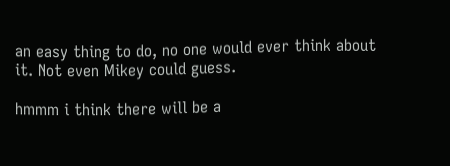an easy thing to do, no one would ever think about it. Not even Mikey could guess.

hmmm i think there will be a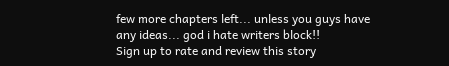few more chapters left... unless you guys have any ideas... god i hate writers block!!
Sign up to rate and review this story